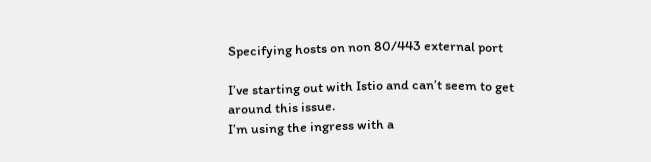Specifying hosts on non 80/443 external port

I’ve starting out with Istio and can’t seem to get around this issue.
I’m using the ingress with a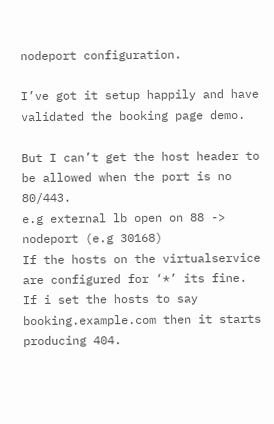nodeport configuration.

I’ve got it setup happily and have validated the booking page demo.

But I can’t get the host header to be allowed when the port is no 80/443.
e.g external lb open on 88 -> nodeport (e.g 30168)
If the hosts on the virtualservice are configured for ‘*’ its fine.
If i set the hosts to say booking.example.com then it starts producing 404.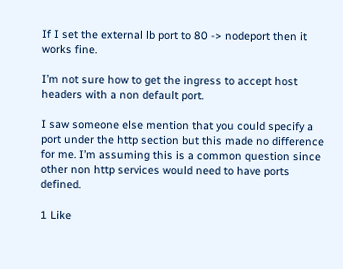If I set the external lb port to 80 -> nodeport then it works fine.

I’m not sure how to get the ingress to accept host headers with a non default port.

I saw someone else mention that you could specify a port under the http section but this made no difference for me. I’m assuming this is a common question since other non http services would need to have ports defined.

1 Like